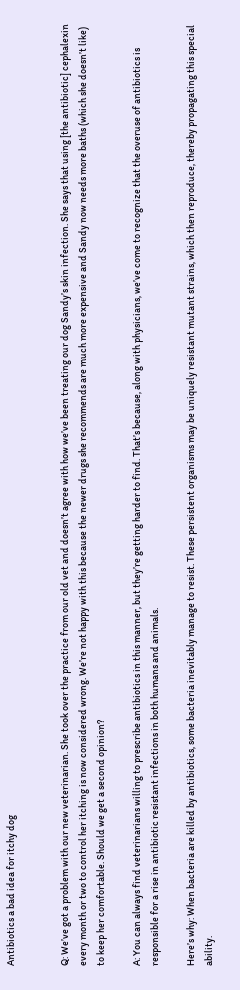Antibiotics a bad idea for itchy dog


Q: We’ve got a problem with our new veterinarian. She took over the practice from our old vet and doesn’t agree with how we’ve been treating our dog Sandy’s skin infection. She says that using [the antibiotic] cephalexin every month or two to control her itching is now considered wrong. We’re not happy with this because the newer drugs she recommends are much more expensive and Sandy now needs more baths (which she doesn’t like) to keep her comfortable. Should we get a second opinion?

A: You can always find veterinarians willing to prescribe antibiotics in this manner, but they’re getting harder to find. That’s because, along with physicians, we’ve come to recognize that the overuse of antibiotics is responsible for a rise in antibiotic resistant infections in both humans and animals.

Here’s why: When bacteria are killed by antibiotics, some bacteria inevitably manage to resist. These persistent organisms may be uniquely resistant mutant strains, which then reproduce, thereby propagating this special ability.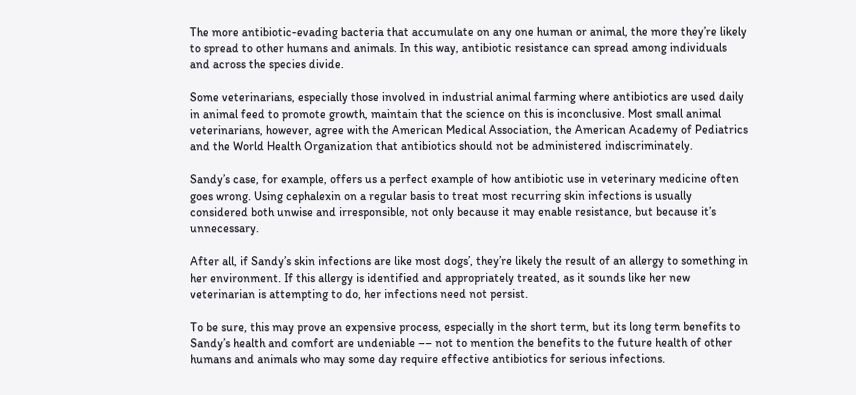The more antibiotic-evading bacteria that accumulate on any one human or animal, the more they’re likely to spread to other humans and animals. In this way, antibiotic resistance can spread among individuals and across the species divide.

Some veterinarians, especially those involved in industrial animal farming where antibiotics are used daily in animal feed to promote growth, maintain that the science on this is inconclusive. Most small animal veterinarians, however, agree with the American Medical Association, the American Academy of Pediatrics and the World Health Organization that antibiotics should not be administered indiscriminately.

Sandy’s case, for example, offers us a perfect example of how antibiotic use in veterinary medicine often goes wrong. Using cephalexin on a regular basis to treat most recurring skin infections is usually considered both unwise and irresponsible, not only because it may enable resistance, but because it’s unnecessary.

After all, if Sandy’s skin infections are like most dogs’, they’re likely the result of an allergy to something in her environment. If this allergy is identified and appropriately treated, as it sounds like her new veterinarian is attempting to do, her infections need not persist.

To be sure, this may prove an expensive process, especially in the short term, but its long term benefits to Sandy’s health and comfort are undeniable –– not to mention the benefits to the future health of other humans and animals who may some day require effective antibiotics for serious infections.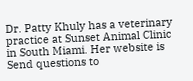Dr. Patty Khuly has a veterinary practice at Sunset Animal Clinic in South Miami. Her website is Send questions to